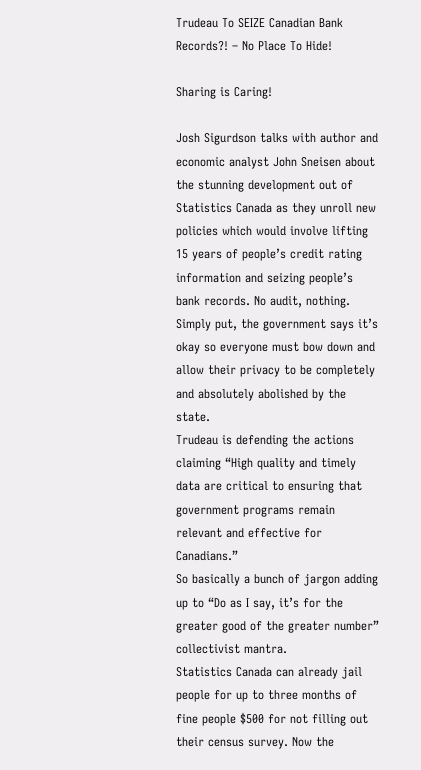Trudeau To SEIZE Canadian Bank Records?! – No Place To Hide!

Sharing is Caring!

Josh Sigurdson talks with author and economic analyst John Sneisen about the stunning development out of Statistics Canada as they unroll new policies which would involve lifting 15 years of people’s credit rating information and seizing people’s bank records. No audit, nothing. Simply put, the government says it’s okay so everyone must bow down and allow their privacy to be completely and absolutely abolished by the state.
Trudeau is defending the actions claiming “High quality and timely data are critical to ensuring that government programs remain relevant and effective for Canadians.”
So basically a bunch of jargon adding up to “Do as I say, it’s for the greater good of the greater number” collectivist mantra.
Statistics Canada can already jail people for up to three months of fine people $500 for not filling out their census survey. Now the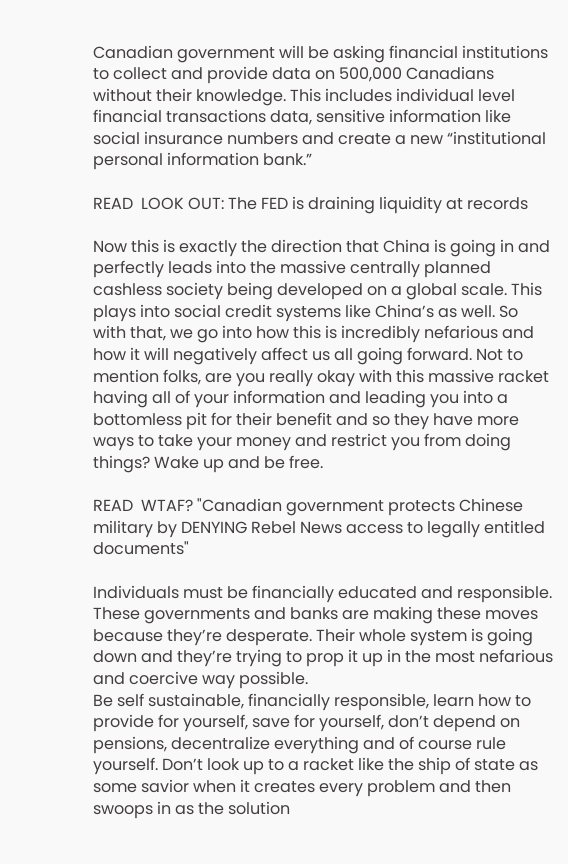Canadian government will be asking financial institutions to collect and provide data on 500,000 Canadians without their knowledge. This includes individual level financial transactions data, sensitive information like social insurance numbers and create a new “institutional personal information bank.”

READ  LOOK OUT: The FED is draining liquidity at records

Now this is exactly the direction that China is going in and perfectly leads into the massive centrally planned cashless society being developed on a global scale. This plays into social credit systems like China’s as well. So with that, we go into how this is incredibly nefarious and how it will negatively affect us all going forward. Not to mention folks, are you really okay with this massive racket having all of your information and leading you into a bottomless pit for their benefit and so they have more ways to take your money and restrict you from doing things? Wake up and be free.

READ  WTAF? "Canadian government protects Chinese military by DENYING Rebel News access to legally entitled documents"

Individuals must be financially educated and responsible. These governments and banks are making these moves because they’re desperate. Their whole system is going down and they’re trying to prop it up in the most nefarious and coercive way possible.
Be self sustainable, financially responsible, learn how to provide for yourself, save for yourself, don’t depend on pensions, decentralize everything and of course rule yourself. Don’t look up to a racket like the ship of state as some savior when it creates every problem and then swoops in as the solution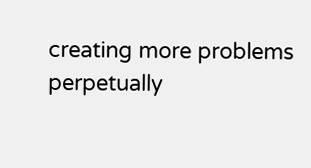creating more problems perpetually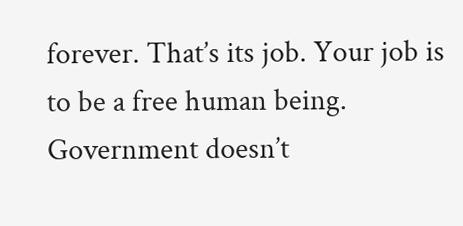forever. That’s its job. Your job is to be a free human being. Government doesn’t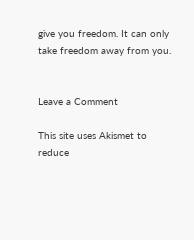give you freedom. It can only take freedom away from you.


Leave a Comment

This site uses Akismet to reduce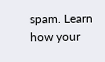spam. Learn how your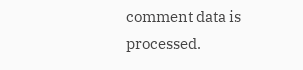comment data is processed.